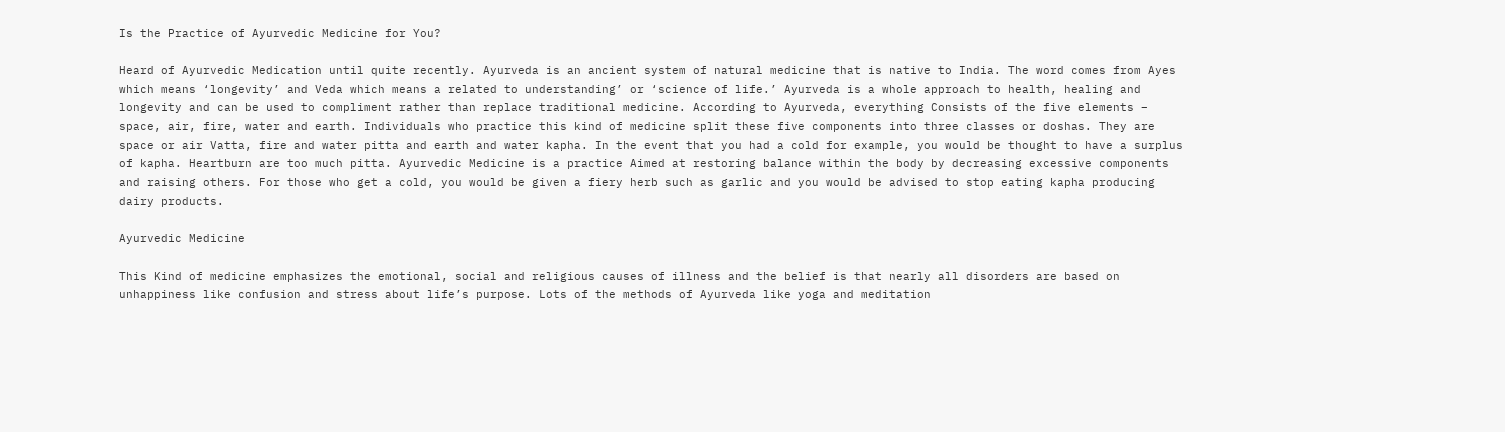Is the Practice of Ayurvedic Medicine for You?

Heard of Ayurvedic Medication until quite recently. Ayurveda is an ancient system of natural medicine that is native to India. The word comes from Ayes which means ‘longevity’ and Veda which means a related to understanding’ or ‘science of life.’ Ayurveda is a whole approach to health, healing and longevity and can be used to compliment rather than replace traditional medicine. According to Ayurveda, everything Consists of the five elements – space, air, fire, water and earth. Individuals who practice this kind of medicine split these five components into three classes or doshas. They are space or air Vatta, fire and water pitta and earth and water kapha. In the event that you had a cold for example, you would be thought to have a surplus of kapha. Heartburn are too much pitta. Ayurvedic Medicine is a practice Aimed at restoring balance within the body by decreasing excessive components and raising others. For those who get a cold, you would be given a fiery herb such as garlic and you would be advised to stop eating kapha producing dairy products.

Ayurvedic Medicine

This Kind of medicine emphasizes the emotional, social and religious causes of illness and the belief is that nearly all disorders are based on unhappiness like confusion and stress about life’s purpose. Lots of the methods of Ayurveda like yoga and meditation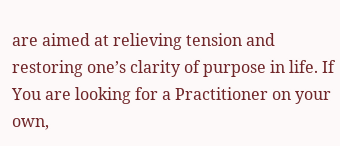are aimed at relieving tension and restoring one’s clarity of purpose in life. If You are looking for a Practitioner on your own,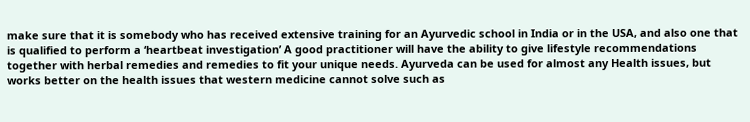make sure that it is somebody who has received extensive training for an Ayurvedic school in India or in the USA, and also one that is qualified to perform a ‘heartbeat investigation’ A good practitioner will have the ability to give lifestyle recommendations together with herbal remedies and remedies to fit your unique needs. Ayurveda can be used for almost any Health issues, but works better on the health issues that western medicine cannot solve such as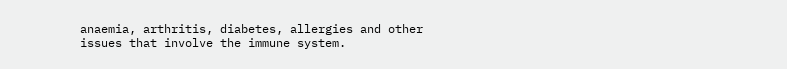anaemia, arthritis, diabetes, allergies and other issues that involve the immune system.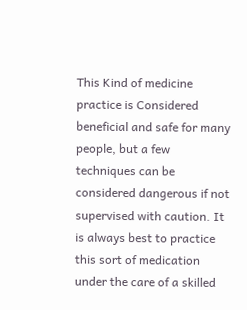This Kind of medicine practice is Considered beneficial and safe for many people, but a few techniques can be considered dangerous if not supervised with caution. It is always best to practice this sort of medication under the care of a skilled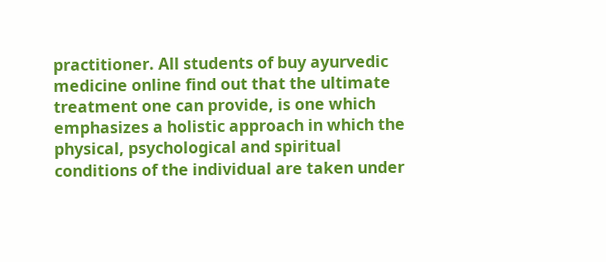practitioner. All students of buy ayurvedic medicine online find out that the ultimate treatment one can provide, is one which emphasizes a holistic approach in which the physical, psychological and spiritual conditions of the individual are taken under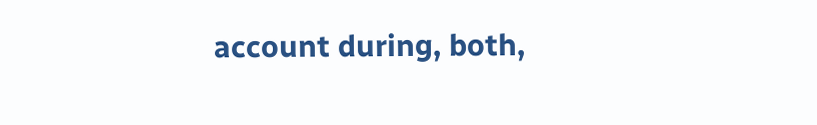account during, both,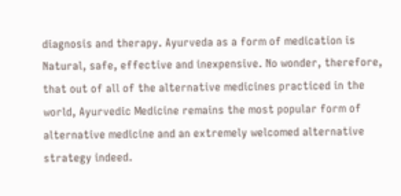diagnosis and therapy. Ayurveda as a form of medication is Natural, safe, effective and inexpensive. No wonder, therefore, that out of all of the alternative medicines practiced in the world, Ayurvedic Medicine remains the most popular form of alternative medicine and an extremely welcomed alternative strategy indeed.